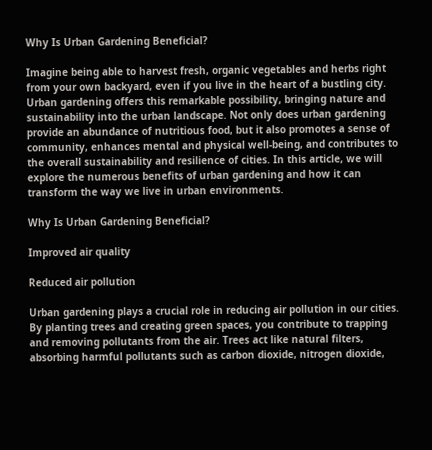Why Is Urban Gardening Beneficial?

Imagine being able to harvest fresh, organic vegetables and herbs right from your own backyard, even if you live in the heart of a bustling city. Urban gardening offers this remarkable possibility, bringing nature and sustainability into the urban landscape. Not only does urban gardening provide an abundance of nutritious food, but it also promotes a sense of community, enhances mental and physical well-being, and contributes to the overall sustainability and resilience of cities. In this article, we will explore the numerous benefits of urban gardening and how it can transform the way we live in urban environments.

Why Is Urban Gardening Beneficial?

Improved air quality

Reduced air pollution

Urban gardening plays a crucial role in reducing air pollution in our cities. By planting trees and creating green spaces, you contribute to trapping and removing pollutants from the air. Trees act like natural filters, absorbing harmful pollutants such as carbon dioxide, nitrogen dioxide,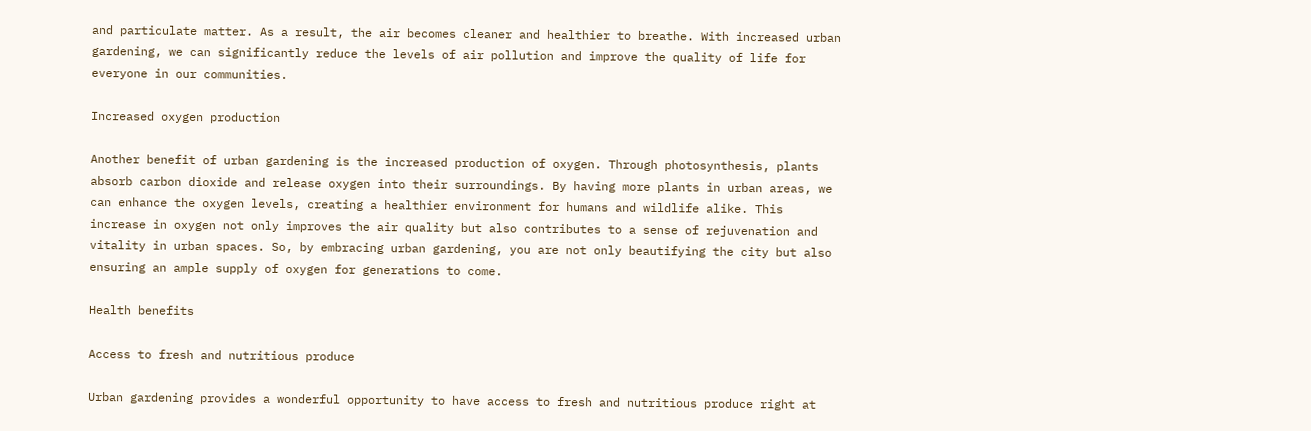and particulate matter. As a result, the air becomes cleaner and healthier to breathe. With increased urban gardening, we can significantly reduce the levels of air pollution and improve the quality of life for everyone in our communities.

Increased oxygen production

Another benefit of urban gardening is the increased production of oxygen. Through photosynthesis, plants absorb carbon dioxide and release oxygen into their surroundings. By having more plants in urban areas, we can enhance the oxygen levels, creating a healthier environment for humans and wildlife alike. This increase in oxygen not only improves the air quality but also contributes to a sense of rejuvenation and vitality in urban spaces. So, by embracing urban gardening, you are not only beautifying the city but also ensuring an ample supply of oxygen for generations to come.

Health benefits

Access to fresh and nutritious produce

Urban gardening provides a wonderful opportunity to have access to fresh and nutritious produce right at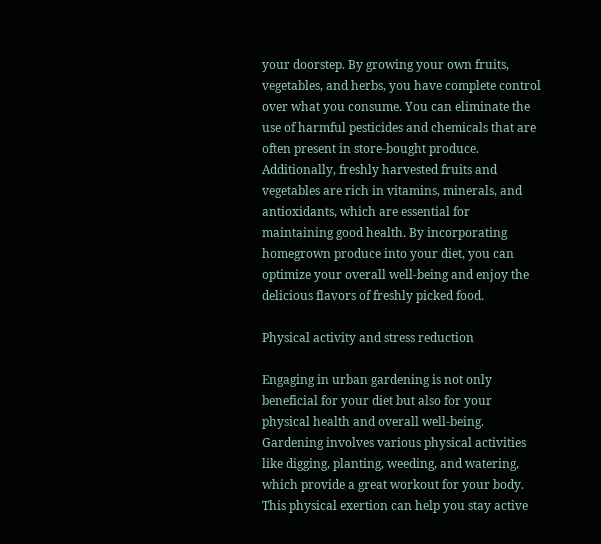your doorstep. By growing your own fruits, vegetables, and herbs, you have complete control over what you consume. You can eliminate the use of harmful pesticides and chemicals that are often present in store-bought produce. Additionally, freshly harvested fruits and vegetables are rich in vitamins, minerals, and antioxidants, which are essential for maintaining good health. By incorporating homegrown produce into your diet, you can optimize your overall well-being and enjoy the delicious flavors of freshly picked food.

Physical activity and stress reduction

Engaging in urban gardening is not only beneficial for your diet but also for your physical health and overall well-being. Gardening involves various physical activities like digging, planting, weeding, and watering, which provide a great workout for your body. This physical exertion can help you stay active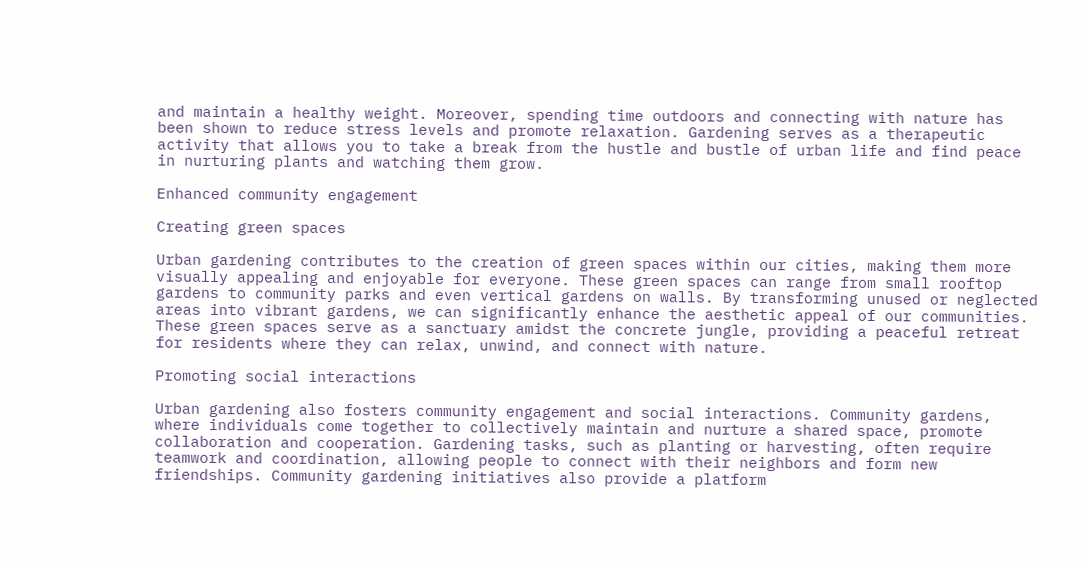and maintain a healthy weight. Moreover, spending time outdoors and connecting with nature has been shown to reduce stress levels and promote relaxation. Gardening serves as a therapeutic activity that allows you to take a break from the hustle and bustle of urban life and find peace in nurturing plants and watching them grow.

Enhanced community engagement

Creating green spaces

Urban gardening contributes to the creation of green spaces within our cities, making them more visually appealing and enjoyable for everyone. These green spaces can range from small rooftop gardens to community parks and even vertical gardens on walls. By transforming unused or neglected areas into vibrant gardens, we can significantly enhance the aesthetic appeal of our communities. These green spaces serve as a sanctuary amidst the concrete jungle, providing a peaceful retreat for residents where they can relax, unwind, and connect with nature.

Promoting social interactions

Urban gardening also fosters community engagement and social interactions. Community gardens, where individuals come together to collectively maintain and nurture a shared space, promote collaboration and cooperation. Gardening tasks, such as planting or harvesting, often require teamwork and coordination, allowing people to connect with their neighbors and form new friendships. Community gardening initiatives also provide a platform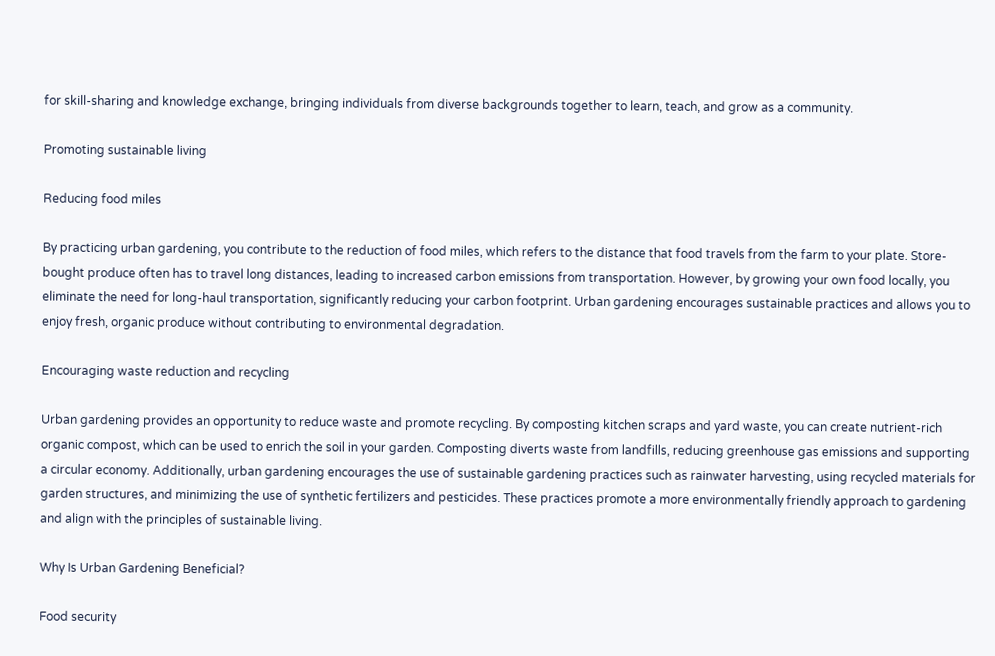for skill-sharing and knowledge exchange, bringing individuals from diverse backgrounds together to learn, teach, and grow as a community.

Promoting sustainable living

Reducing food miles

By practicing urban gardening, you contribute to the reduction of food miles, which refers to the distance that food travels from the farm to your plate. Store-bought produce often has to travel long distances, leading to increased carbon emissions from transportation. However, by growing your own food locally, you eliminate the need for long-haul transportation, significantly reducing your carbon footprint. Urban gardening encourages sustainable practices and allows you to enjoy fresh, organic produce without contributing to environmental degradation.

Encouraging waste reduction and recycling

Urban gardening provides an opportunity to reduce waste and promote recycling. By composting kitchen scraps and yard waste, you can create nutrient-rich organic compost, which can be used to enrich the soil in your garden. Composting diverts waste from landfills, reducing greenhouse gas emissions and supporting a circular economy. Additionally, urban gardening encourages the use of sustainable gardening practices such as rainwater harvesting, using recycled materials for garden structures, and minimizing the use of synthetic fertilizers and pesticides. These practices promote a more environmentally friendly approach to gardening and align with the principles of sustainable living.

Why Is Urban Gardening Beneficial?

Food security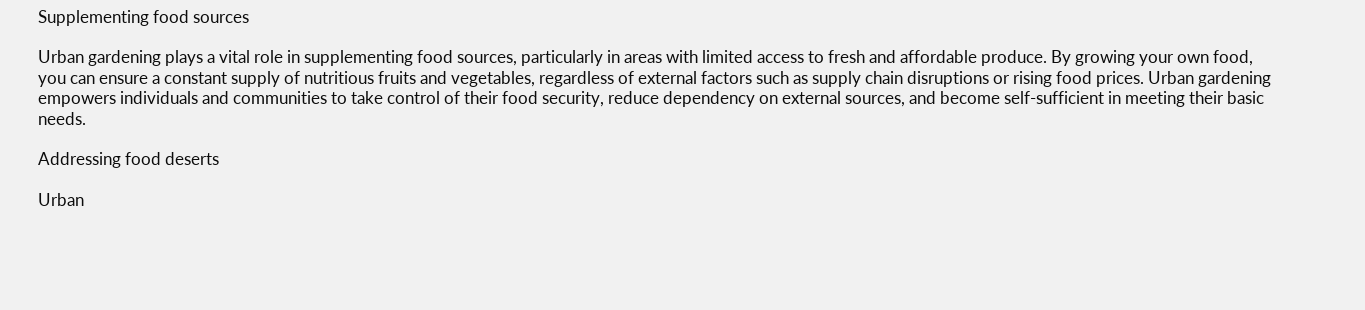Supplementing food sources

Urban gardening plays a vital role in supplementing food sources, particularly in areas with limited access to fresh and affordable produce. By growing your own food, you can ensure a constant supply of nutritious fruits and vegetables, regardless of external factors such as supply chain disruptions or rising food prices. Urban gardening empowers individuals and communities to take control of their food security, reduce dependency on external sources, and become self-sufficient in meeting their basic needs.

Addressing food deserts

Urban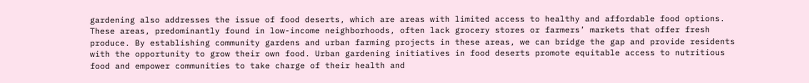gardening also addresses the issue of food deserts, which are areas with limited access to healthy and affordable food options. These areas, predominantly found in low-income neighborhoods, often lack grocery stores or farmers’ markets that offer fresh produce. By establishing community gardens and urban farming projects in these areas, we can bridge the gap and provide residents with the opportunity to grow their own food. Urban gardening initiatives in food deserts promote equitable access to nutritious food and empower communities to take charge of their health and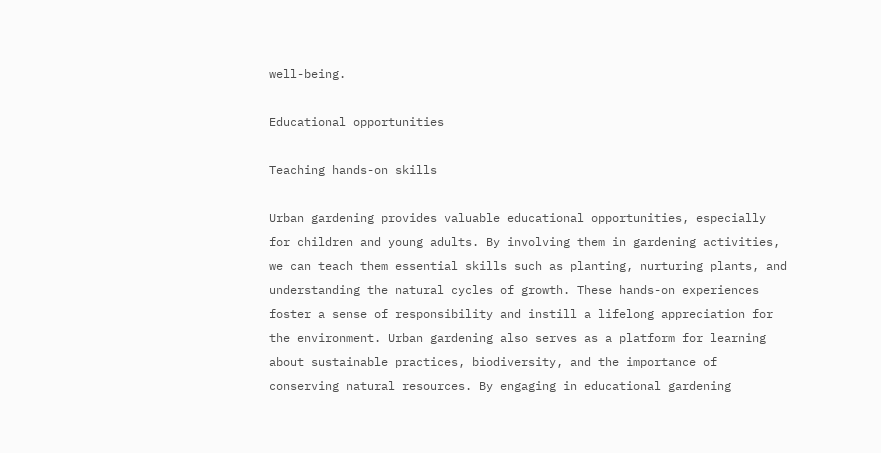well-being.

Educational opportunities

Teaching hands-on skills

Urban gardening provides valuable educational opportunities, especially for children and young adults. By involving them in gardening activities, we can teach them essential skills such as planting, nurturing plants, and understanding the natural cycles of growth. These hands-on experiences foster a sense of responsibility and instill a lifelong appreciation for the environment. Urban gardening also serves as a platform for learning about sustainable practices, biodiversity, and the importance of conserving natural resources. By engaging in educational gardening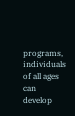programs, individuals of all ages can develop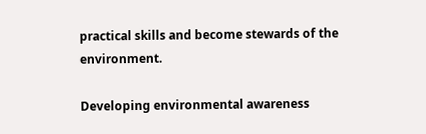practical skills and become stewards of the environment.

Developing environmental awareness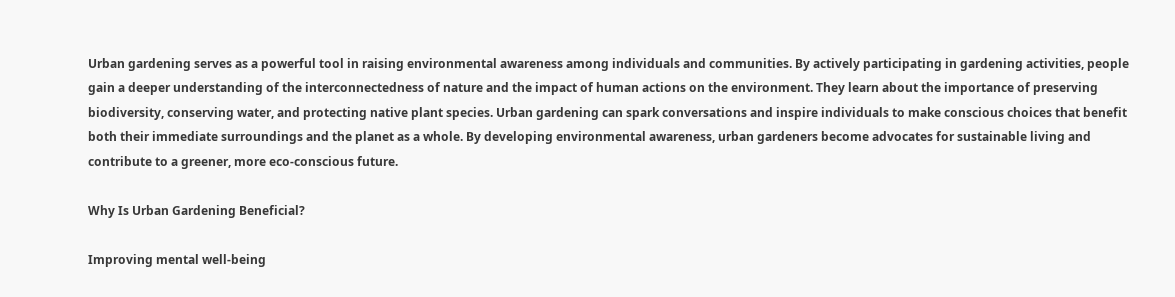Urban gardening serves as a powerful tool in raising environmental awareness among individuals and communities. By actively participating in gardening activities, people gain a deeper understanding of the interconnectedness of nature and the impact of human actions on the environment. They learn about the importance of preserving biodiversity, conserving water, and protecting native plant species. Urban gardening can spark conversations and inspire individuals to make conscious choices that benefit both their immediate surroundings and the planet as a whole. By developing environmental awareness, urban gardeners become advocates for sustainable living and contribute to a greener, more eco-conscious future.

Why Is Urban Gardening Beneficial?

Improving mental well-being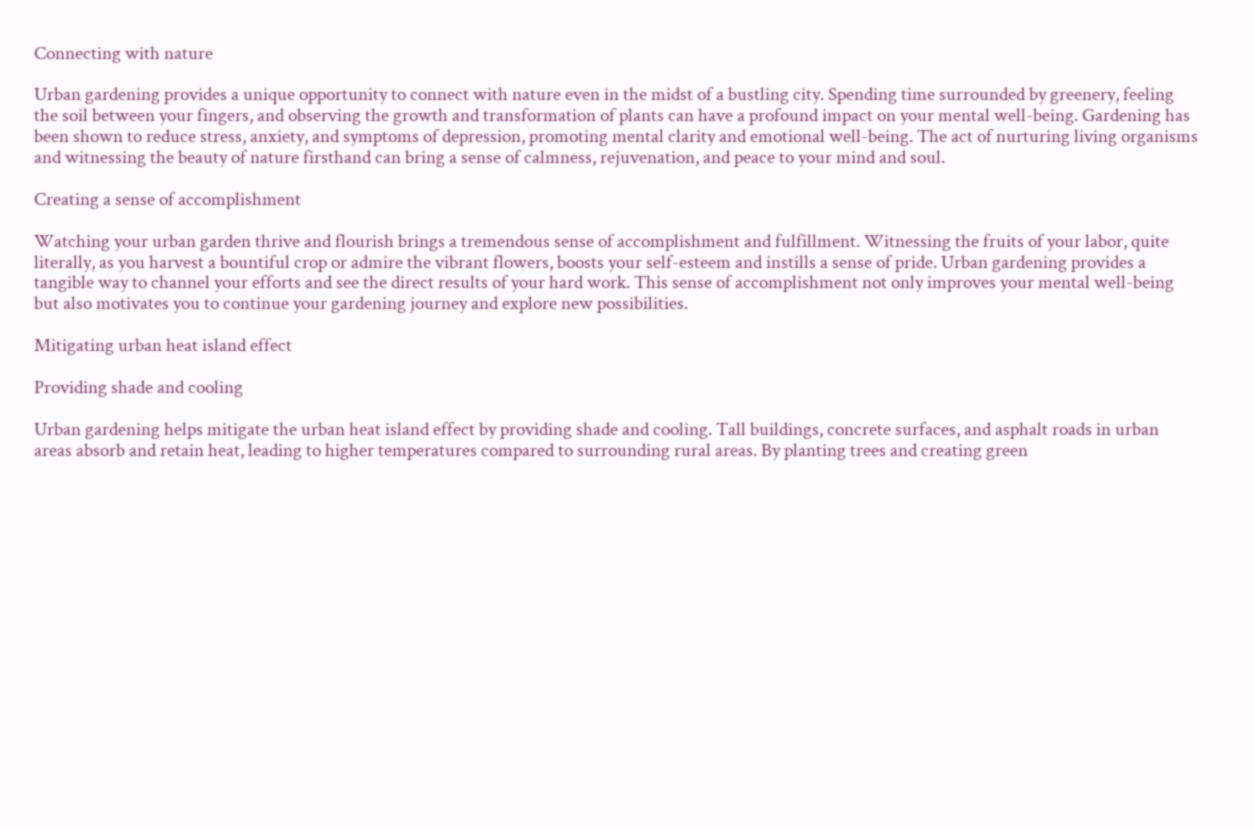Connecting with nature

Urban gardening provides a unique opportunity to connect with nature even in the midst of a bustling city. Spending time surrounded by greenery, feeling the soil between your fingers, and observing the growth and transformation of plants can have a profound impact on your mental well-being. Gardening has been shown to reduce stress, anxiety, and symptoms of depression, promoting mental clarity and emotional well-being. The act of nurturing living organisms and witnessing the beauty of nature firsthand can bring a sense of calmness, rejuvenation, and peace to your mind and soul.

Creating a sense of accomplishment

Watching your urban garden thrive and flourish brings a tremendous sense of accomplishment and fulfillment. Witnessing the fruits of your labor, quite literally, as you harvest a bountiful crop or admire the vibrant flowers, boosts your self-esteem and instills a sense of pride. Urban gardening provides a tangible way to channel your efforts and see the direct results of your hard work. This sense of accomplishment not only improves your mental well-being but also motivates you to continue your gardening journey and explore new possibilities.

Mitigating urban heat island effect

Providing shade and cooling

Urban gardening helps mitigate the urban heat island effect by providing shade and cooling. Tall buildings, concrete surfaces, and asphalt roads in urban areas absorb and retain heat, leading to higher temperatures compared to surrounding rural areas. By planting trees and creating green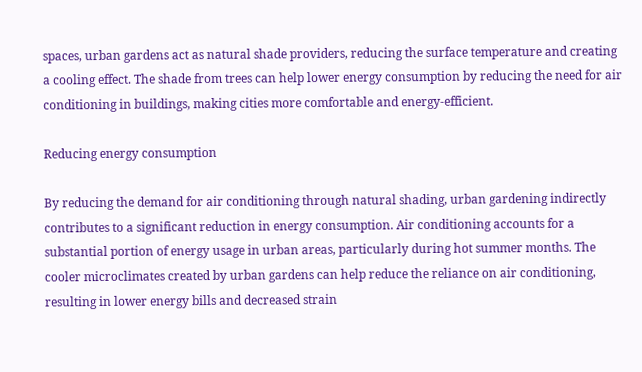spaces, urban gardens act as natural shade providers, reducing the surface temperature and creating a cooling effect. The shade from trees can help lower energy consumption by reducing the need for air conditioning in buildings, making cities more comfortable and energy-efficient.

Reducing energy consumption

By reducing the demand for air conditioning through natural shading, urban gardening indirectly contributes to a significant reduction in energy consumption. Air conditioning accounts for a substantial portion of energy usage in urban areas, particularly during hot summer months. The cooler microclimates created by urban gardens can help reduce the reliance on air conditioning, resulting in lower energy bills and decreased strain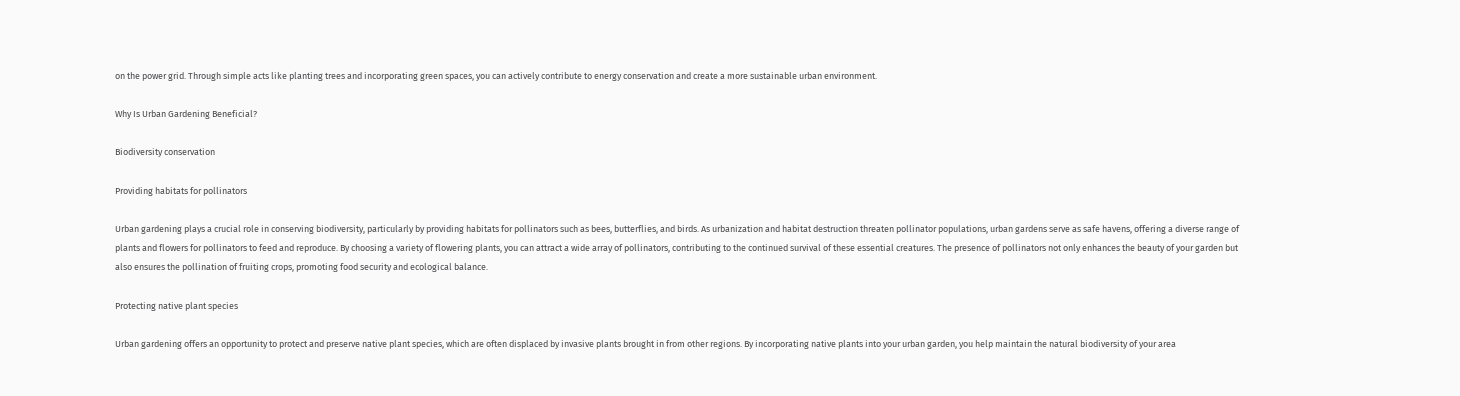on the power grid. Through simple acts like planting trees and incorporating green spaces, you can actively contribute to energy conservation and create a more sustainable urban environment.

Why Is Urban Gardening Beneficial?

Biodiversity conservation

Providing habitats for pollinators

Urban gardening plays a crucial role in conserving biodiversity, particularly by providing habitats for pollinators such as bees, butterflies, and birds. As urbanization and habitat destruction threaten pollinator populations, urban gardens serve as safe havens, offering a diverse range of plants and flowers for pollinators to feed and reproduce. By choosing a variety of flowering plants, you can attract a wide array of pollinators, contributing to the continued survival of these essential creatures. The presence of pollinators not only enhances the beauty of your garden but also ensures the pollination of fruiting crops, promoting food security and ecological balance.

Protecting native plant species

Urban gardening offers an opportunity to protect and preserve native plant species, which are often displaced by invasive plants brought in from other regions. By incorporating native plants into your urban garden, you help maintain the natural biodiversity of your area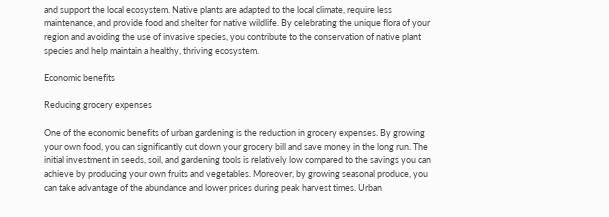and support the local ecosystem. Native plants are adapted to the local climate, require less maintenance, and provide food and shelter for native wildlife. By celebrating the unique flora of your region and avoiding the use of invasive species, you contribute to the conservation of native plant species and help maintain a healthy, thriving ecosystem.

Economic benefits

Reducing grocery expenses

One of the economic benefits of urban gardening is the reduction in grocery expenses. By growing your own food, you can significantly cut down your grocery bill and save money in the long run. The initial investment in seeds, soil, and gardening tools is relatively low compared to the savings you can achieve by producing your own fruits and vegetables. Moreover, by growing seasonal produce, you can take advantage of the abundance and lower prices during peak harvest times. Urban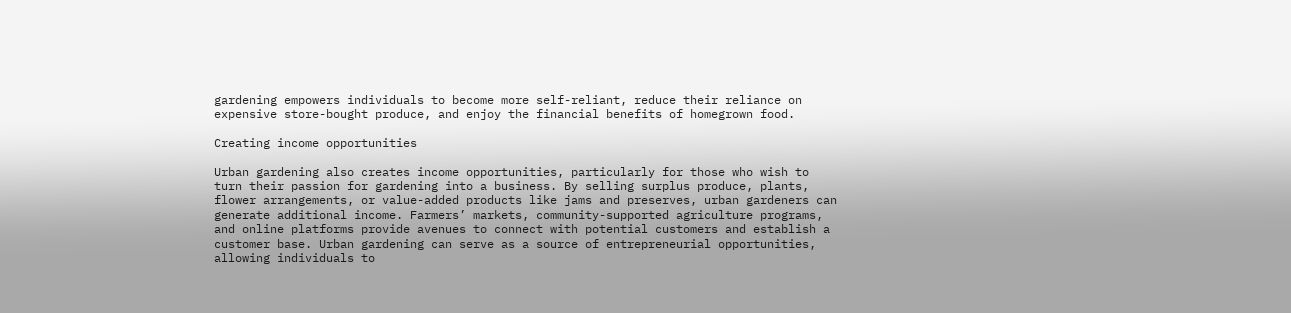gardening empowers individuals to become more self-reliant, reduce their reliance on expensive store-bought produce, and enjoy the financial benefits of homegrown food.

Creating income opportunities

Urban gardening also creates income opportunities, particularly for those who wish to turn their passion for gardening into a business. By selling surplus produce, plants, flower arrangements, or value-added products like jams and preserves, urban gardeners can generate additional income. Farmers’ markets, community-supported agriculture programs, and online platforms provide avenues to connect with potential customers and establish a customer base. Urban gardening can serve as a source of entrepreneurial opportunities, allowing individuals to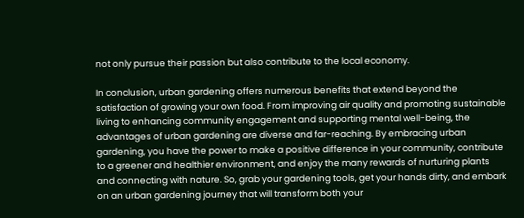not only pursue their passion but also contribute to the local economy.

In conclusion, urban gardening offers numerous benefits that extend beyond the satisfaction of growing your own food. From improving air quality and promoting sustainable living to enhancing community engagement and supporting mental well-being, the advantages of urban gardening are diverse and far-reaching. By embracing urban gardening, you have the power to make a positive difference in your community, contribute to a greener and healthier environment, and enjoy the many rewards of nurturing plants and connecting with nature. So, grab your gardening tools, get your hands dirty, and embark on an urban gardening journey that will transform both your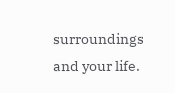surroundings and your life.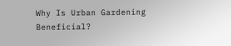Why Is Urban Gardening Beneficial?